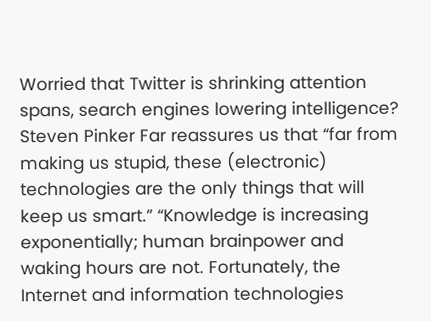Worried that Twitter is shrinking attention spans, search engines lowering intelligence? Steven Pinker Far reassures us that “far from making us stupid, these (electronic) technologies are the only things that will keep us smart.” “Knowledge is increasing exponentially; human brainpower and waking hours are not. Fortunately, the Internet and information technologies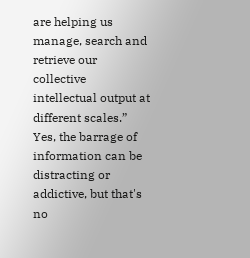are helping us manage, search and retrieve our collective intellectual output at different scales.” Yes, the barrage of information can be distracting or addictive, but that's no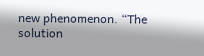new phenomenon. “The solution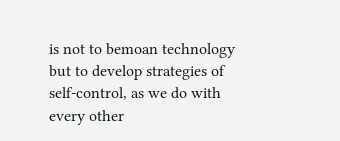is not to bemoan technology but to develop strategies of self-control, as we do with every other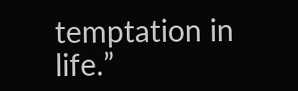temptation in life.”